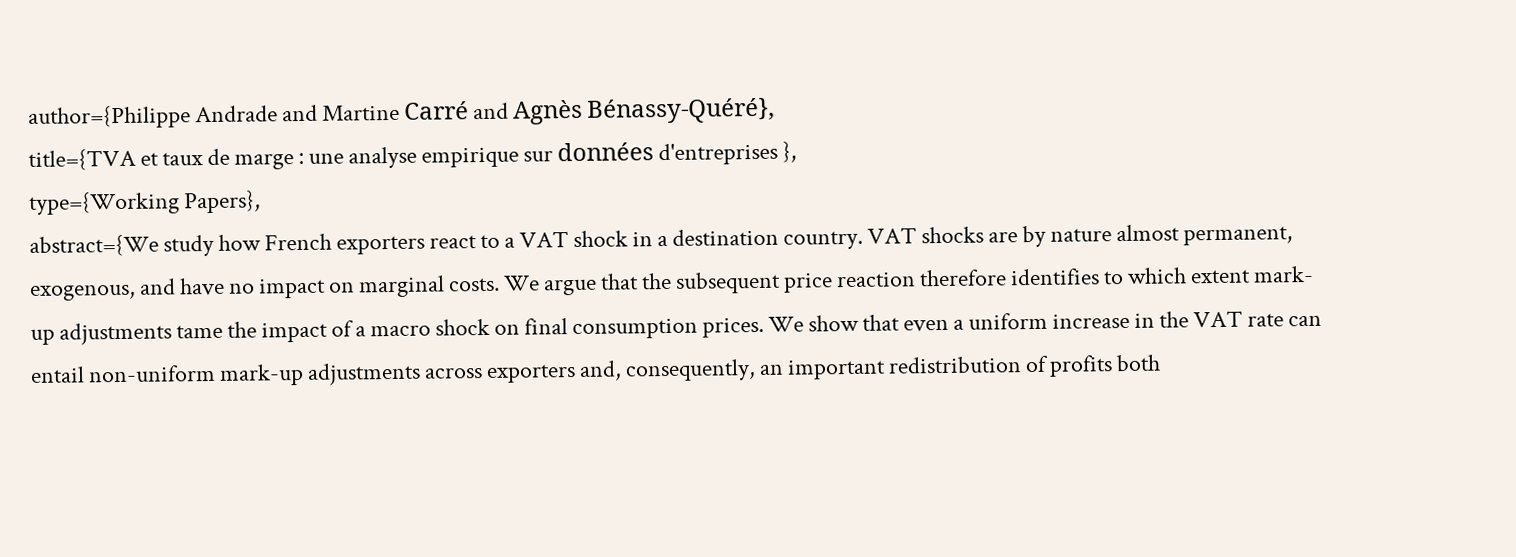author={Philippe Andrade and Martine Carré and Agnès Bénassy-Quéré},
title={TVA et taux de marge : une analyse empirique sur données d'entreprises },
type={Working Papers},
abstract={We study how French exporters react to a VAT shock in a destination country. VAT shocks are by nature almost permanent, exogenous, and have no impact on marginal costs. We argue that the subsequent price reaction therefore identifies to which extent mark-up adjustments tame the impact of a macro shock on final consumption prices. We show that even a uniform increase in the VAT rate can entail non-uniform mark-up adjustments across exporters and, consequently, an important redistribution of profits both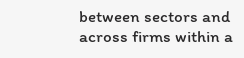between sectors and across firms within a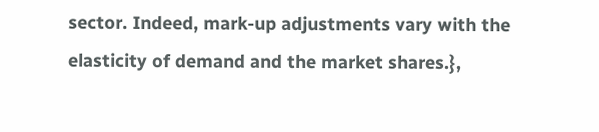sector. Indeed, mark-up adjustments vary with the elasticity of demand and the market shares.},